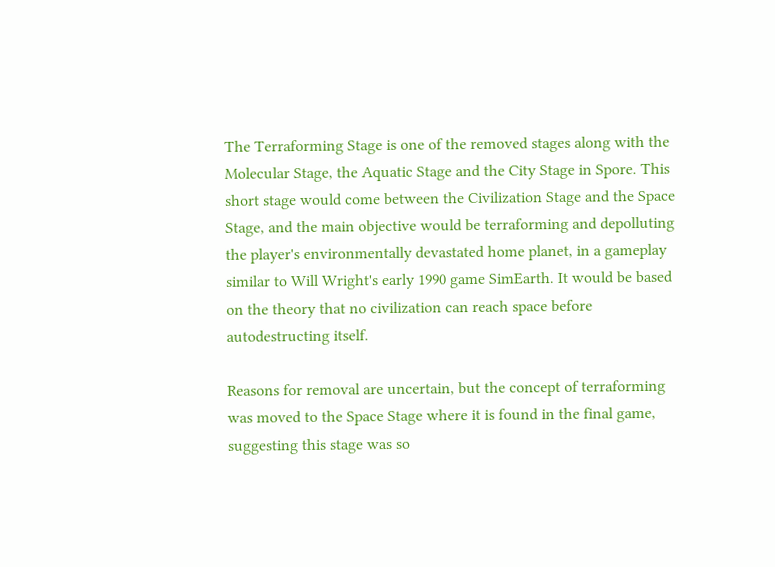The Terraforming Stage is one of the removed stages along with the Molecular Stage, the Aquatic Stage and the City Stage in Spore. This short stage would come between the Civilization Stage and the Space Stage, and the main objective would be terraforming and depolluting the player's environmentally devastated home planet, in a gameplay similar to Will Wright's early 1990 game SimEarth. It would be based on the theory that no civilization can reach space before autodestructing itself.

Reasons for removal are uncertain, but the concept of terraforming was moved to the Space Stage where it is found in the final game, suggesting this stage was so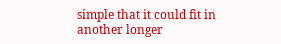simple that it could fit in another longer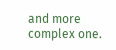and more complex one.